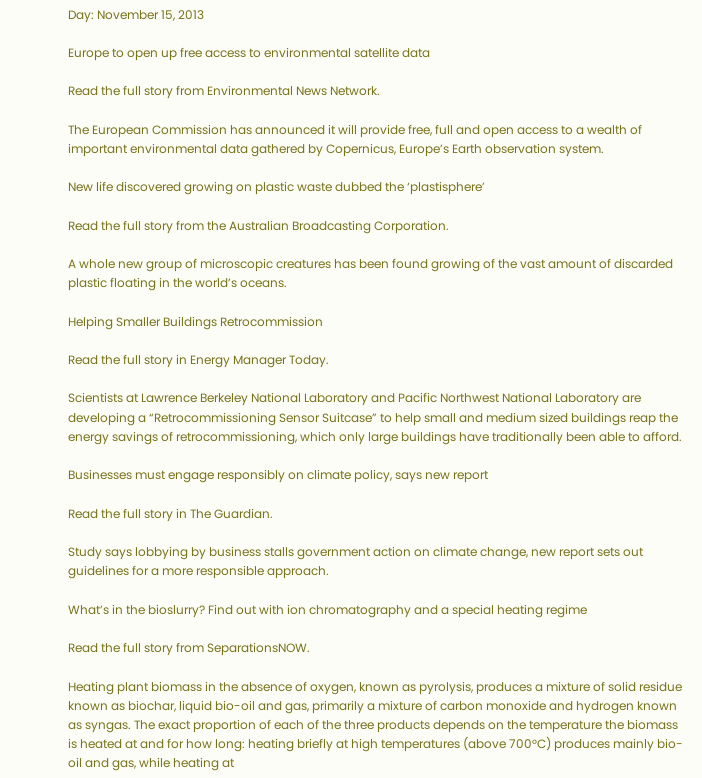Day: November 15, 2013

Europe to open up free access to environmental satellite data

Read the full story from Environmental News Network.

The European Commission has announced it will provide free, full and open access to a wealth of important environmental data gathered by Copernicus, Europe’s Earth observation system.

New life discovered growing on plastic waste dubbed the ‘plastisphere’

Read the full story from the Australian Broadcasting Corporation.

A whole new group of microscopic creatures has been found growing of the vast amount of discarded plastic floating in the world’s oceans.

Helping Smaller Buildings Retrocommission

Read the full story in Energy Manager Today.

Scientists at Lawrence Berkeley National Laboratory and Pacific Northwest National Laboratory are developing a “Retrocommissioning Sensor Suitcase” to help small and medium sized buildings reap the energy savings of retrocommissioning, which only large buildings have traditionally been able to afford.

Businesses must engage responsibly on climate policy, says new report

Read the full story in The Guardian.

Study says lobbying by business stalls government action on climate change, new report sets out guidelines for a more responsible approach.

What’s in the bioslurry? Find out with ion chromatography and a special heating regime

Read the full story from SeparationsNOW.

Heating plant biomass in the absence of oxygen, known as pyrolysis, produces a mixture of solid residue known as biochar, liquid bio-oil and gas, primarily a mixture of carbon monoxide and hydrogen known as syngas. The exact proportion of each of the three products depends on the temperature the biomass is heated at and for how long: heating briefly at high temperatures (above 700°C) produces mainly bio-oil and gas, while heating at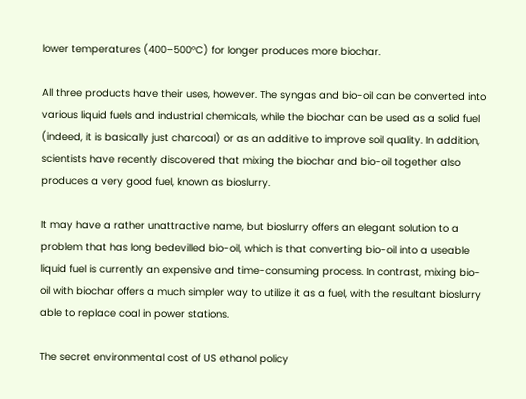lower temperatures (400–500°C) for longer produces more biochar.

All three products have their uses, however. The syngas and bio-oil can be converted into various liquid fuels and industrial chemicals, while the biochar can be used as a solid fuel (indeed, it is basically just charcoal) or as an additive to improve soil quality. In addition, scientists have recently discovered that mixing the biochar and bio-oil together also produces a very good fuel, known as bioslurry.

It may have a rather unattractive name, but bioslurry offers an elegant solution to a problem that has long bedevilled bio-oil, which is that converting bio-oil into a useable liquid fuel is currently an expensive and time-consuming process. In contrast, mixing bio-oil with biochar offers a much simpler way to utilize it as a fuel, with the resultant bioslurry able to replace coal in power stations.

The secret environmental cost of US ethanol policy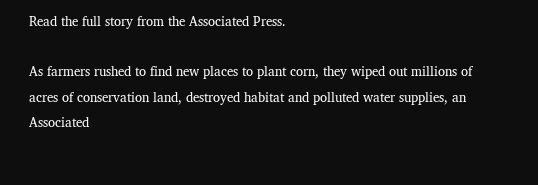Read the full story from the Associated Press.

As farmers rushed to find new places to plant corn, they wiped out millions of acres of conservation land, destroyed habitat and polluted water supplies, an Associated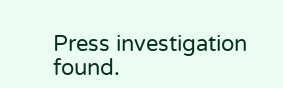Press investigation found.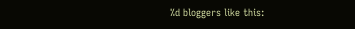%d bloggers like this: